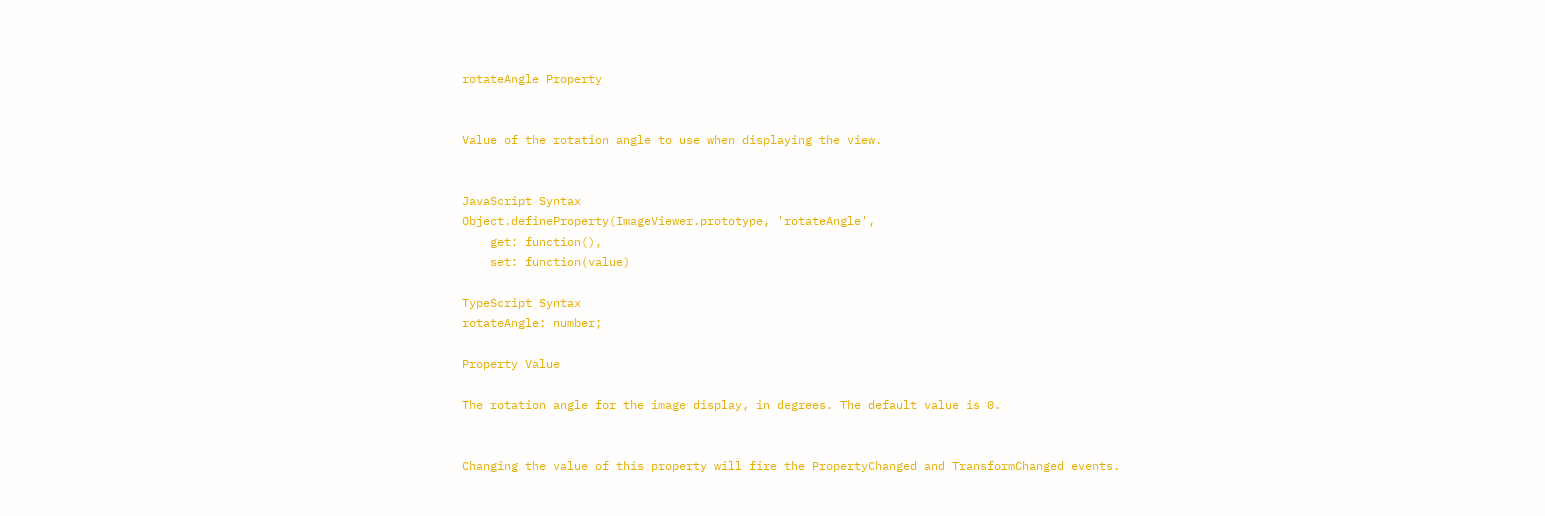rotateAngle Property


Value of the rotation angle to use when displaying the view.


JavaScript Syntax
Object.defineProperty(ImageViewer.prototype, 'rotateAngle',
    get: function(),
    set: function(value)

TypeScript Syntax
rotateAngle: number;

Property Value

The rotation angle for the image display, in degrees. The default value is 0.


Changing the value of this property will fire the PropertyChanged and TransformChanged events.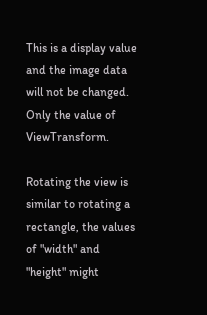This is a display value and the image data will not be changed. Only the value of ViewTransform.

Rotating the view is similar to rotating a rectangle, the values of "width" and "height" might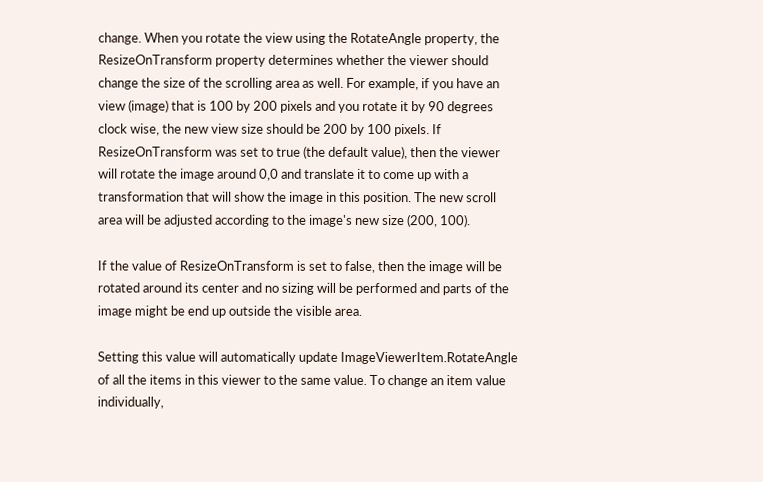change. When you rotate the view using the RotateAngle property, the ResizeOnTransform property determines whether the viewer should change the size of the scrolling area as well. For example, if you have an view (image) that is 100 by 200 pixels and you rotate it by 90 degrees clock wise, the new view size should be 200 by 100 pixels. If ResizeOnTransform was set to true (the default value), then the viewer will rotate the image around 0,0 and translate it to come up with a transformation that will show the image in this position. The new scroll area will be adjusted according to the image's new size (200, 100).

If the value of ResizeOnTransform is set to false, then the image will be rotated around its center and no sizing will be performed and parts of the image might be end up outside the visible area.

Setting this value will automatically update ImageViewerItem.RotateAngle of all the items in this viewer to the same value. To change an item value individually,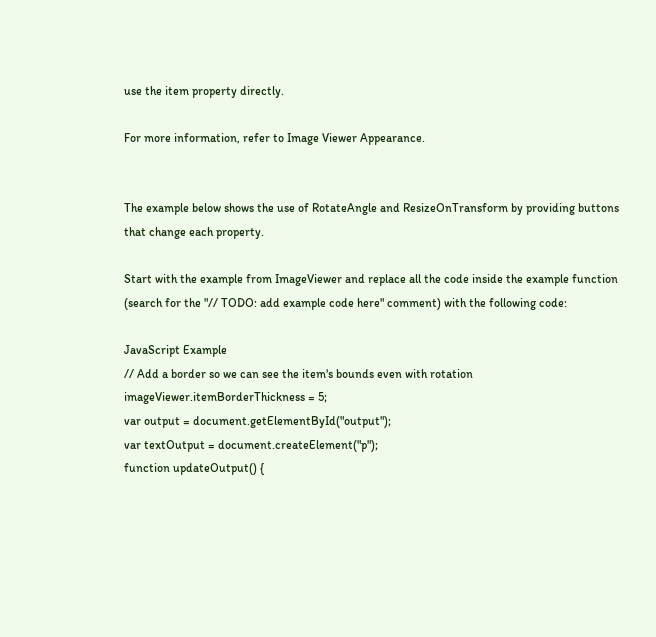use the item property directly.

For more information, refer to Image Viewer Appearance.


The example below shows the use of RotateAngle and ResizeOnTransform by providing buttons that change each property.

Start with the example from ImageViewer and replace all the code inside the example function (search for the "// TODO: add example code here" comment) with the following code:

JavaScript Example
// Add a border so we can see the item's bounds even with rotation
imageViewer.itemBorderThickness = 5;
var output = document.getElementById("output");
var textOutput = document.createElement("p");
function updateOutput() {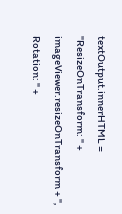textOutput.innerHTML = "ResizeOnTransform: " + imageViewer.resizeOnTransform + ", Rotation: " +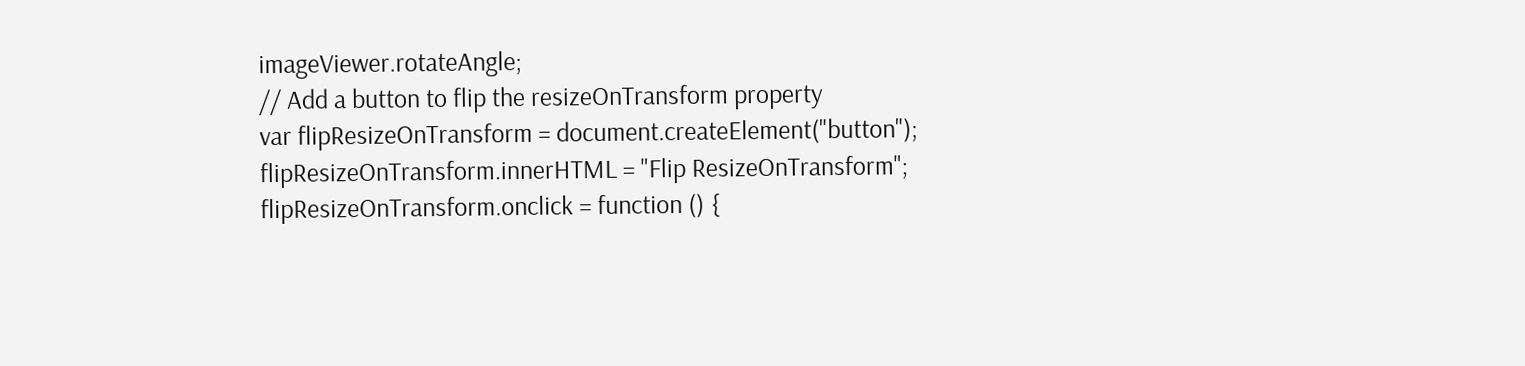imageViewer.rotateAngle;
// Add a button to flip the resizeOnTransform property
var flipResizeOnTransform = document.createElement("button");
flipResizeOnTransform.innerHTML = "Flip ResizeOnTransform";
flipResizeOnTransform.onclick = function () {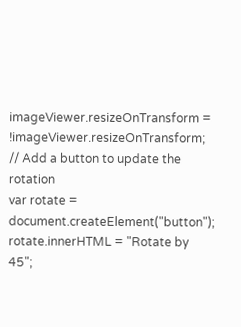imageViewer.resizeOnTransform = !imageViewer.resizeOnTransform;
// Add a button to update the rotation
var rotate = document.createElement("button");
rotate.innerHTML = "Rotate by 45";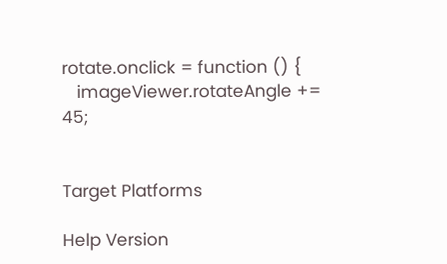rotate.onclick = function () {
   imageViewer.rotateAngle += 45;


Target Platforms

Help Version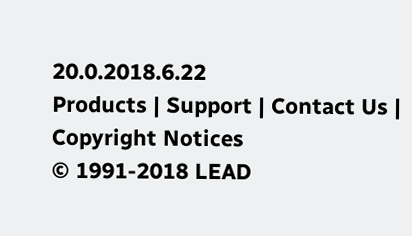20.0.2018.6.22
Products | Support | Contact Us | Copyright Notices
© 1991-2018 LEAD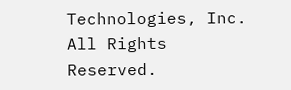Technologies, Inc. All Rights Reserved.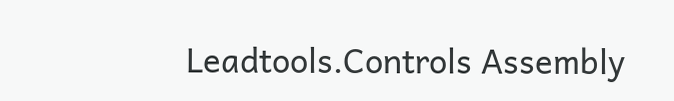Leadtools.Controls Assembly